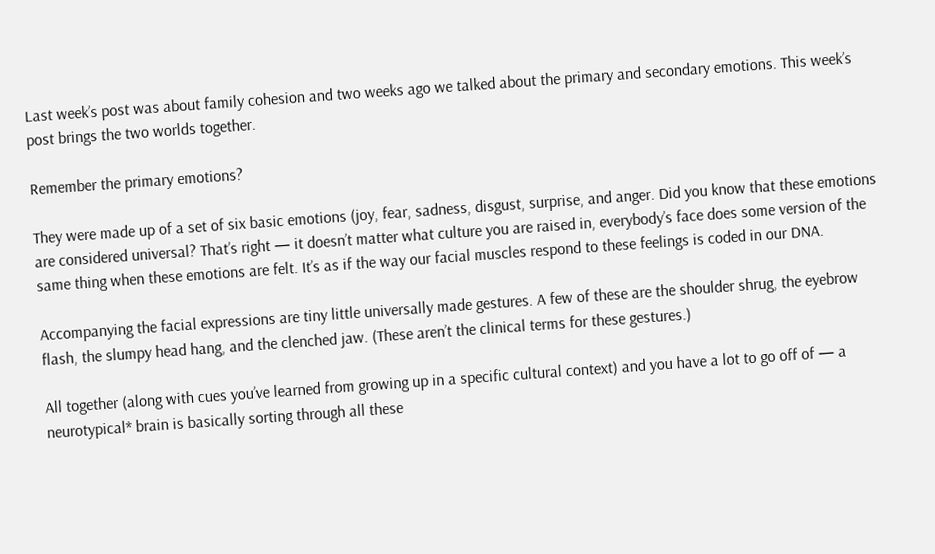Last week’s post was about family cohesion and two weeks ago we talked about the primary and secondary emotions. This week’s post brings the two worlds together.

Remember the primary emotions?

They were made up of a set of six basic emotions (joy, fear, sadness, disgust, surprise, and anger. Did you know that these emotions are considered universal? That’s right — it doesn’t matter what culture you are raised in, everybody’s face does some version of the same thing when these emotions are felt. It’s as if the way our facial muscles respond to these feelings is coded in our DNA.

Accompanying the facial expressions are tiny little universally made gestures. A few of these are the shoulder shrug, the eyebrow flash, the slumpy head hang, and the clenched jaw. (These aren’t the clinical terms for these gestures.)

All together (along with cues you’ve learned from growing up in a specific cultural context) and you have a lot to go off of — a neurotypical* brain is basically sorting through all these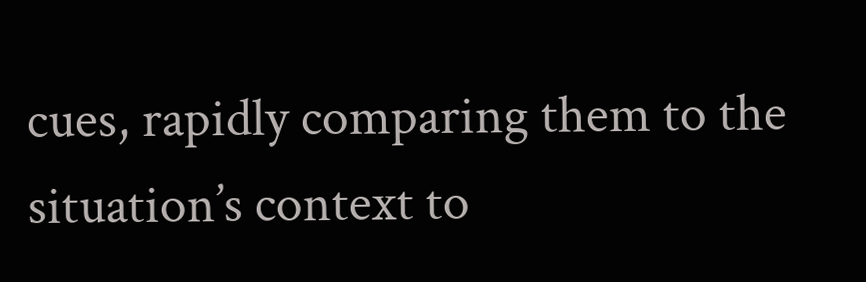cues, rapidly comparing them to the situation’s context to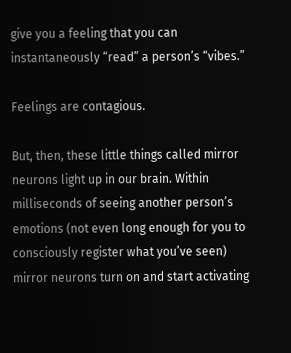give you a feeling that you can instantaneously “read” a person’s “vibes.”

Feelings are contagious.

But, then, these little things called mirror neurons light up in our brain. Within milliseconds of seeing another person’s emotions (not even long enough for you to consciously register what you’ve seen) mirror neurons turn on and start activating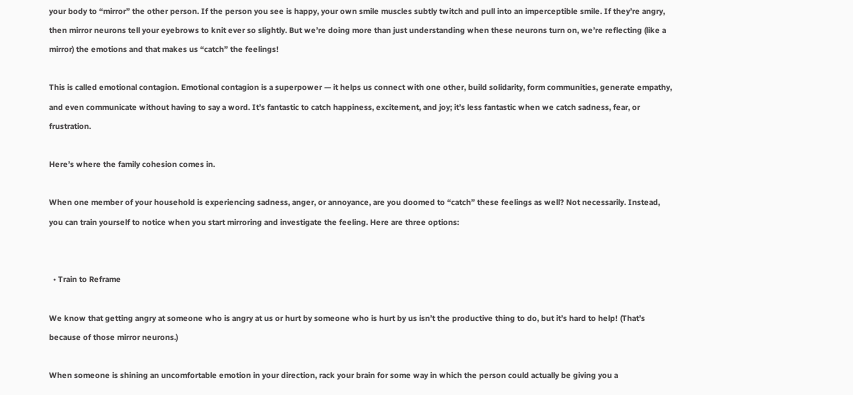your body to “mirror” the other person. If the person you see is happy, your own smile muscles subtly twitch and pull into an imperceptible smile. If they’re angry, then mirror neurons tell your eyebrows to knit ever so slightly. But we’re doing more than just understanding when these neurons turn on, we’re reflecting (like a mirror) the emotions and that makes us “catch” the feelings!

This is called emotional contagion. Emotional contagion is a superpower — it helps us connect with one other, build solidarity, form communities, generate empathy, and even communicate without having to say a word. It’s fantastic to catch happiness, excitement, and joy; it’s less fantastic when we catch sadness, fear, or frustration.

Here’s where the family cohesion comes in.

When one member of your household is experiencing sadness, anger, or annoyance, are you doomed to “catch” these feelings as well? Not necessarily. Instead, you can train yourself to notice when you start mirroring and investigate the feeling. Here are three options:


  • Train to Reframe

We know that getting angry at someone who is angry at us or hurt by someone who is hurt by us isn’t the productive thing to do, but it’s hard to help! (That’s because of those mirror neurons.)

When someone is shining an uncomfortable emotion in your direction, rack your brain for some way in which the person could actually be giving you a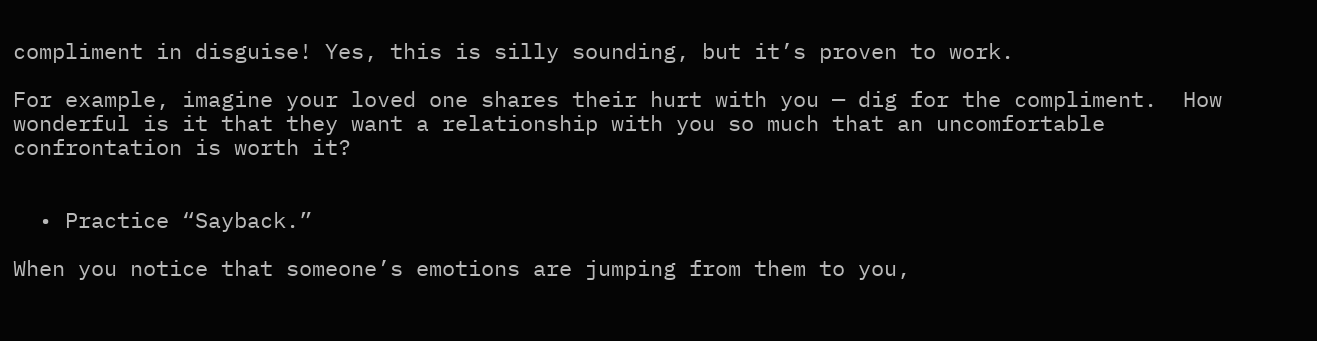compliment in disguise! Yes, this is silly sounding, but it’s proven to work.

For example, imagine your loved one shares their hurt with you — dig for the compliment.  How wonderful is it that they want a relationship with you so much that an uncomfortable confrontation is worth it?


  • Practice “Sayback.”

When you notice that someone’s emotions are jumping from them to you,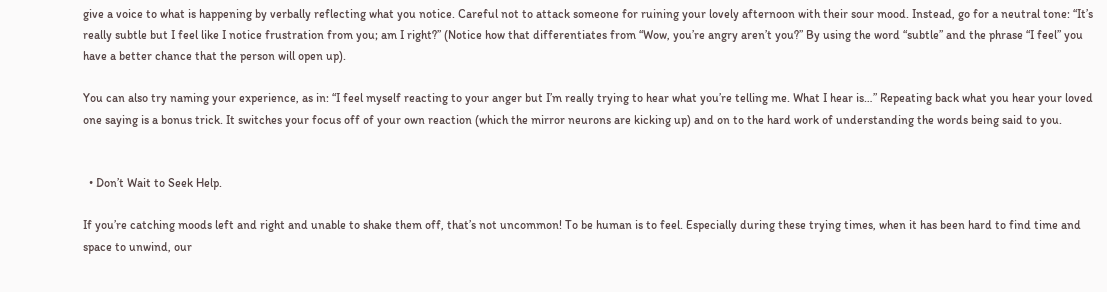give a voice to what is happening by verbally reflecting what you notice. Careful not to attack someone for ruining your lovely afternoon with their sour mood. Instead, go for a neutral tone: “It’s really subtle but I feel like I notice frustration from you; am I right?” (Notice how that differentiates from “Wow, you’re angry aren’t you?” By using the word “subtle” and the phrase “I feel” you have a better chance that the person will open up).

You can also try naming your experience, as in: “I feel myself reacting to your anger but I’m really trying to hear what you’re telling me. What I hear is…” Repeating back what you hear your loved one saying is a bonus trick. It switches your focus off of your own reaction (which the mirror neurons are kicking up) and on to the hard work of understanding the words being said to you.


  • Don’t Wait to Seek Help.

If you’re catching moods left and right and unable to shake them off, that’s not uncommon! To be human is to feel. Especially during these trying times, when it has been hard to find time and space to unwind, our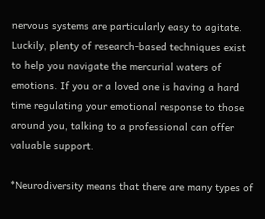nervous systems are particularly easy to agitate. Luckily, plenty of research-based techniques exist to help you navigate the mercurial waters of emotions. If you or a loved one is having a hard time regulating your emotional response to those around you, talking to a professional can offer valuable support.

*Neurodiversity means that there are many types of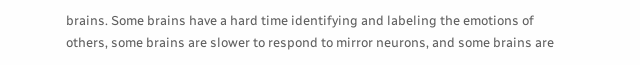brains. Some brains have a hard time identifying and labeling the emotions of others, some brains are slower to respond to mirror neurons, and some brains are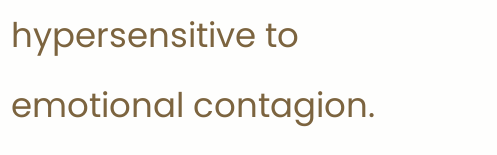hypersensitive to emotional contagion.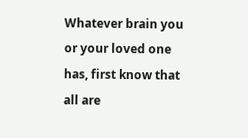Whatever brain you or your loved one has, first know that all are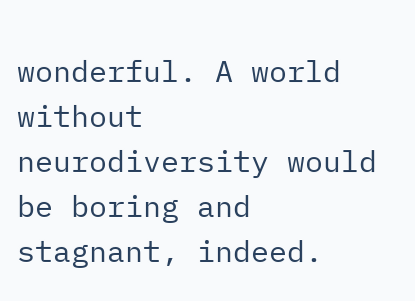wonderful. A world without neurodiversity would be boring and stagnant, indeed.